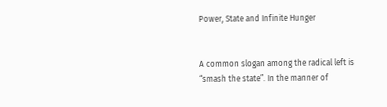Power, State and Infinite Hunger


A common slogan among the radical left is “smash the state”. In the manner of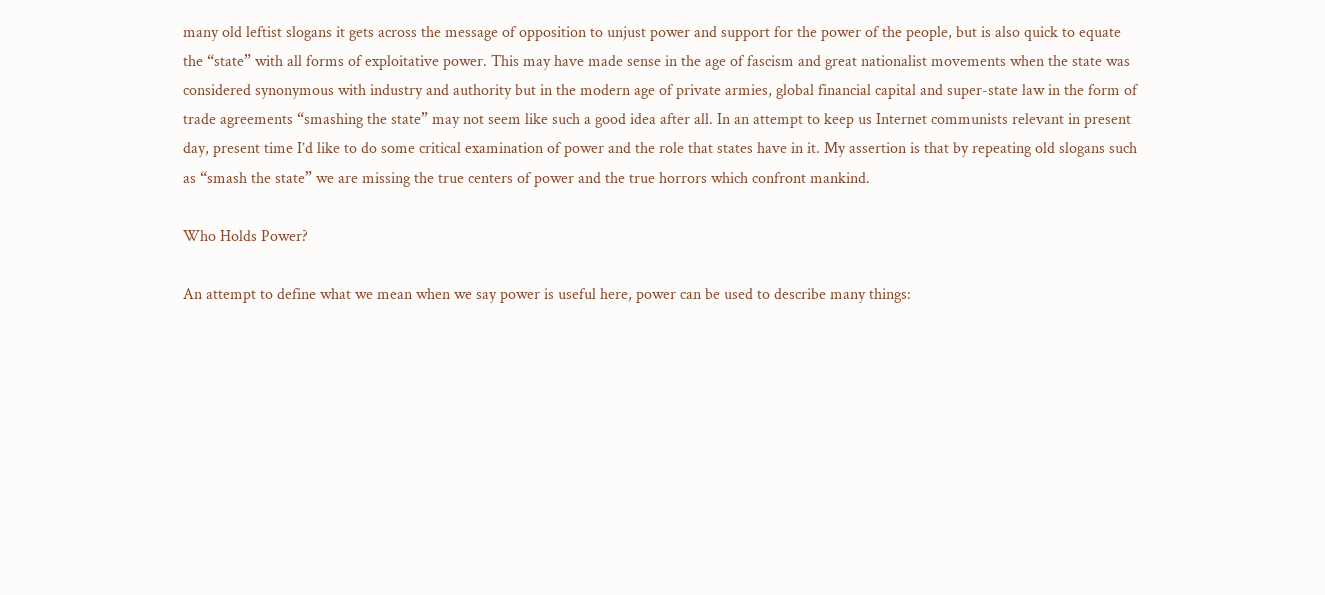many old leftist slogans it gets across the message of opposition to unjust power and support for the power of the people, but is also quick to equate the “state” with all forms of exploitative power. This may have made sense in the age of fascism and great nationalist movements when the state was considered synonymous with industry and authority but in the modern age of private armies, global financial capital and super-state law in the form of trade agreements “smashing the state” may not seem like such a good idea after all. In an attempt to keep us Internet communists relevant in present day, present time I’d like to do some critical examination of power and the role that states have in it. My assertion is that by repeating old slogans such as “smash the state” we are missing the true centers of power and the true horrors which confront mankind.

Who Holds Power?

An attempt to define what we mean when we say power is useful here, power can be used to describe many things: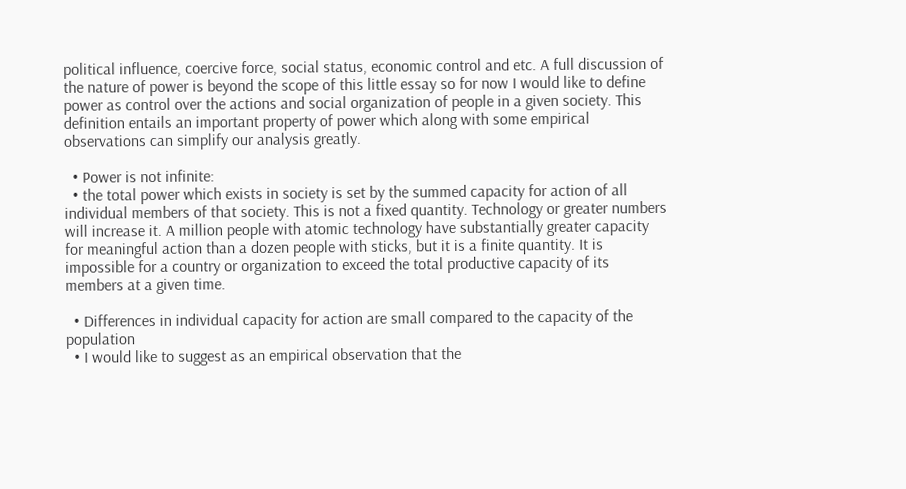political influence, coercive force, social status, economic control and etc. A full discussion of the nature of power is beyond the scope of this little essay so for now I would like to define power as control over the actions and social organization of people in a given society. This definition entails an important property of power which along with some empirical observations can simplify our analysis greatly.

  • Power is not infinite:
  • the total power which exists in society is set by the summed capacity for action of all individual members of that society. This is not a fixed quantity. Technology or greater numbers will increase it. A million people with atomic technology have substantially greater capacity for meaningful action than a dozen people with sticks, but it is a finite quantity. It is impossible for a country or organization to exceed the total productive capacity of its members at a given time.

  • Differences in individual capacity for action are small compared to the capacity of the population
  • I would like to suggest as an empirical observation that the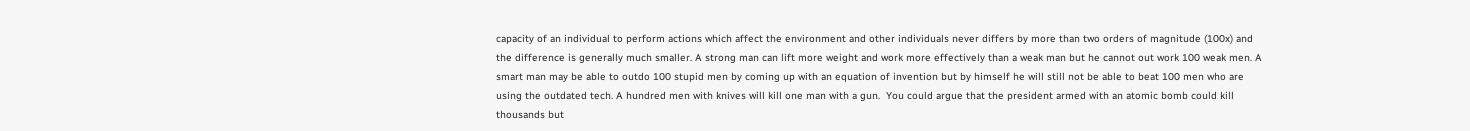capacity of an individual to perform actions which affect the environment and other individuals never differs by more than two orders of magnitude (100x) and the difference is generally much smaller. A strong man can lift more weight and work more effectively than a weak man but he cannot out work 100 weak men. A smart man may be able to outdo 100 stupid men by coming up with an equation of invention but by himself he will still not be able to beat 100 men who are using the outdated tech. A hundred men with knives will kill one man with a gun.  You could argue that the president armed with an atomic bomb could kill thousands but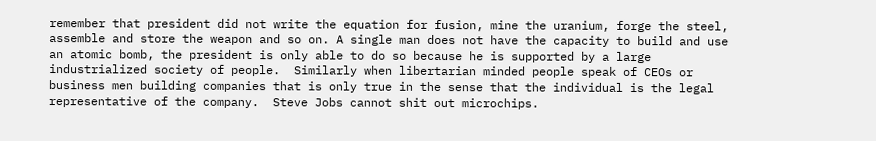remember that president did not write the equation for fusion, mine the uranium, forge the steel, assemble and store the weapon and so on. A single man does not have the capacity to build and use an atomic bomb, the president is only able to do so because he is supported by a large industrialized society of people.  Similarly when libertarian minded people speak of CEOs or business men building companies that is only true in the sense that the individual is the legal representative of the company.  Steve Jobs cannot shit out microchips.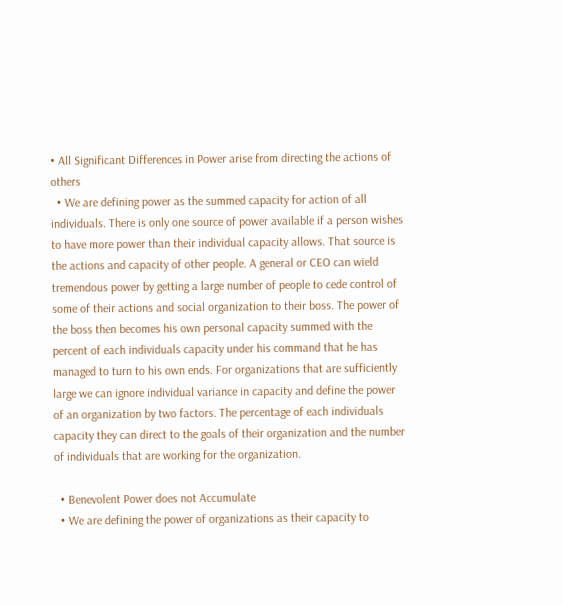• All Significant Differences in Power arise from directing the actions of others
  • We are defining power as the summed capacity for action of all individuals. There is only one source of power available if a person wishes to have more power than their individual capacity allows. That source is the actions and capacity of other people. A general or CEO can wield tremendous power by getting a large number of people to cede control of some of their actions and social organization to their boss. The power of the boss then becomes his own personal capacity summed with the percent of each individuals capacity under his command that he has managed to turn to his own ends. For organizations that are sufficiently large we can ignore individual variance in capacity and define the power of an organization by two factors. The percentage of each individuals capacity they can direct to the goals of their organization and the number of individuals that are working for the organization.

  • Benevolent Power does not Accumulate
  • We are defining the power of organizations as their capacity to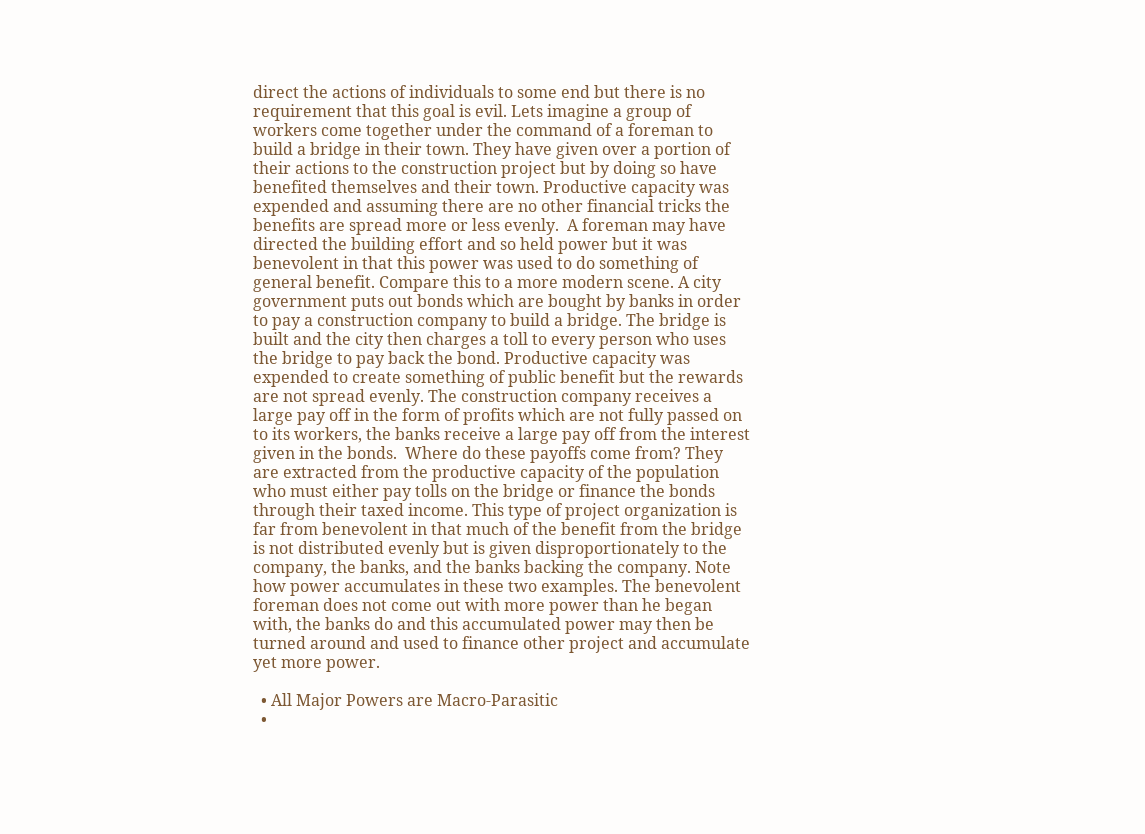direct the actions of individuals to some end but there is no requirement that this goal is evil. Lets imagine a group of workers come together under the command of a foreman to build a bridge in their town. They have given over a portion of their actions to the construction project but by doing so have benefited themselves and their town. Productive capacity was expended and assuming there are no other financial tricks the benefits are spread more or less evenly.  A foreman may have directed the building effort and so held power but it was benevolent in that this power was used to do something of general benefit. Compare this to a more modern scene. A city government puts out bonds which are bought by banks in order to pay a construction company to build a bridge. The bridge is built and the city then charges a toll to every person who uses the bridge to pay back the bond. Productive capacity was expended to create something of public benefit but the rewards are not spread evenly. The construction company receives a large pay off in the form of profits which are not fully passed on to its workers, the banks receive a large pay off from the interest given in the bonds.  Where do these payoffs come from? They are extracted from the productive capacity of the population who must either pay tolls on the bridge or finance the bonds through their taxed income. This type of project organization is far from benevolent in that much of the benefit from the bridge is not distributed evenly but is given disproportionately to the company, the banks, and the banks backing the company. Note how power accumulates in these two examples. The benevolent foreman does not come out with more power than he began with, the banks do and this accumulated power may then be turned around and used to finance other project and accumulate yet more power.

  • All Major Powers are Macro-Parasitic
  •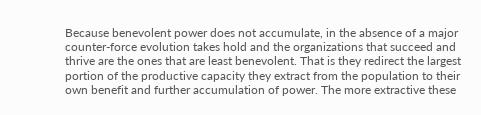Because benevolent power does not accumulate, in the absence of a major counter-force evolution takes hold and the organizations that succeed and thrive are the ones that are least benevolent. That is they redirect the largest portion of the productive capacity they extract from the population to their own benefit and further accumulation of power. The more extractive these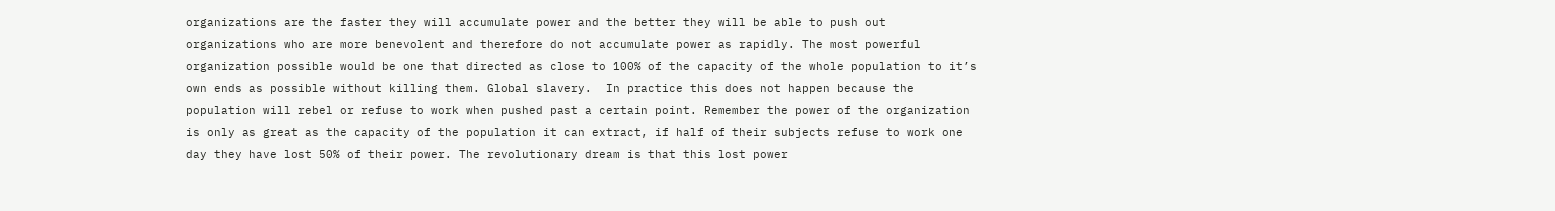organizations are the faster they will accumulate power and the better they will be able to push out organizations who are more benevolent and therefore do not accumulate power as rapidly. The most powerful organization possible would be one that directed as close to 100% of the capacity of the whole population to it’s own ends as possible without killing them. Global slavery.  In practice this does not happen because the population will rebel or refuse to work when pushed past a certain point. Remember the power of the organization is only as great as the capacity of the population it can extract, if half of their subjects refuse to work one day they have lost 50% of their power. The revolutionary dream is that this lost power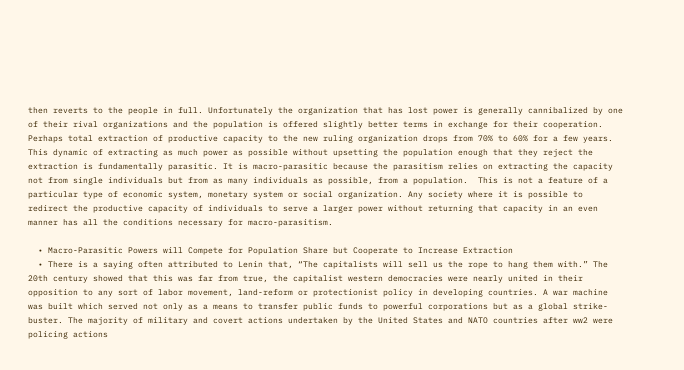then reverts to the people in full. Unfortunately the organization that has lost power is generally cannibalized by one of their rival organizations and the population is offered slightly better terms in exchange for their cooperation.  Perhaps total extraction of productive capacity to the new ruling organization drops from 70% to 60% for a few years.  This dynamic of extracting as much power as possible without upsetting the population enough that they reject the extraction is fundamentally parasitic. It is macro-parasitic because the parasitism relies on extracting the capacity not from single individuals but from as many individuals as possible, from a population.  This is not a feature of a particular type of economic system, monetary system or social organization. Any society where it is possible to redirect the productive capacity of individuals to serve a larger power without returning that capacity in an even manner has all the conditions necessary for macro-parasitism.

  • Macro-Parasitic Powers will Compete for Population Share but Cooperate to Increase Extraction
  • There is a saying often attributed to Lenin that, “The capitalists will sell us the rope to hang them with.” The 20th century showed that this was far from true, the capitalist western democracies were nearly united in their opposition to any sort of labor movement, land-reform or protectionist policy in developing countries. A war machine was built which served not only as a means to transfer public funds to powerful corporations but as a global strike-buster. The majority of military and covert actions undertaken by the United States and NATO countries after ww2 were policing actions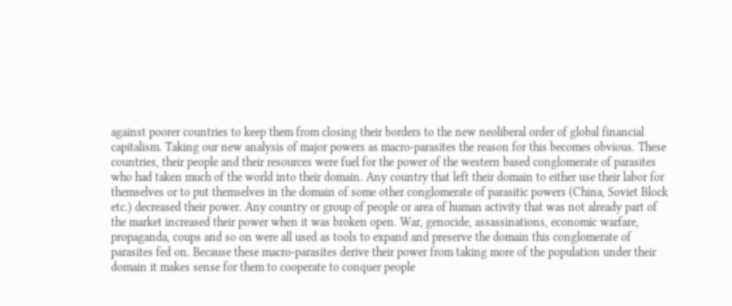against poorer countries to keep them from closing their borders to the new neoliberal order of global financial capitalism. Taking our new analysis of major powers as macro-parasites the reason for this becomes obvious. These countries, their people and their resources were fuel for the power of the western based conglomerate of parasites who had taken much of the world into their domain. Any country that left their domain to either use their labor for themselves or to put themselves in the domain of some other conglomerate of parasitic powers (China, Soviet Block etc.) decreased their power. Any country or group of people or area of human activity that was not already part of the market increased their power when it was broken open. War, genocide, assassinations, economic warfare, propaganda, coups and so on were all used as tools to expand and preserve the domain this conglomerate of parasites fed on. Because these macro-parasites derive their power from taking more of the population under their domain it makes sense for them to cooperate to conquer people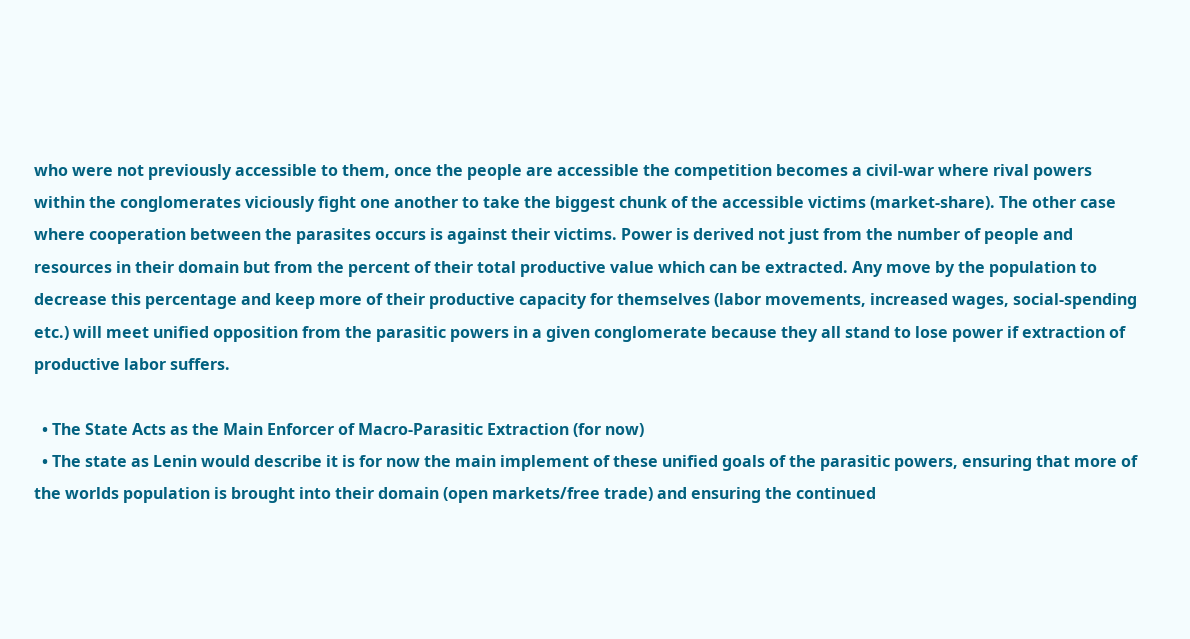who were not previously accessible to them, once the people are accessible the competition becomes a civil-war where rival powers within the conglomerates viciously fight one another to take the biggest chunk of the accessible victims (market-share). The other case where cooperation between the parasites occurs is against their victims. Power is derived not just from the number of people and resources in their domain but from the percent of their total productive value which can be extracted. Any move by the population to decrease this percentage and keep more of their productive capacity for themselves (labor movements, increased wages, social-spending etc.) will meet unified opposition from the parasitic powers in a given conglomerate because they all stand to lose power if extraction of productive labor suffers.

  • The State Acts as the Main Enforcer of Macro-Parasitic Extraction (for now)
  • The state as Lenin would describe it is for now the main implement of these unified goals of the parasitic powers, ensuring that more of the worlds population is brought into their domain (open markets/free trade) and ensuring the continued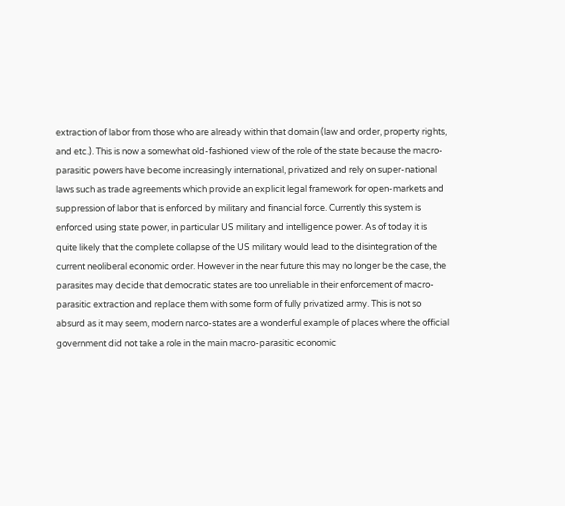extraction of labor from those who are already within that domain (law and order, property rights, and etc.). This is now a somewhat old-fashioned view of the role of the state because the macro-parasitic powers have become increasingly international, privatized and rely on super-national laws such as trade agreements which provide an explicit legal framework for open-markets and suppression of labor that is enforced by military and financial force. Currently this system is enforced using state power, in particular US military and intelligence power. As of today it is quite likely that the complete collapse of the US military would lead to the disintegration of the current neoliberal economic order. However in the near future this may no longer be the case, the parasites may decide that democratic states are too unreliable in their enforcement of macro-parasitic extraction and replace them with some form of fully privatized army. This is not so absurd as it may seem, modern narco-states are a wonderful example of places where the official government did not take a role in the main macro-parasitic economic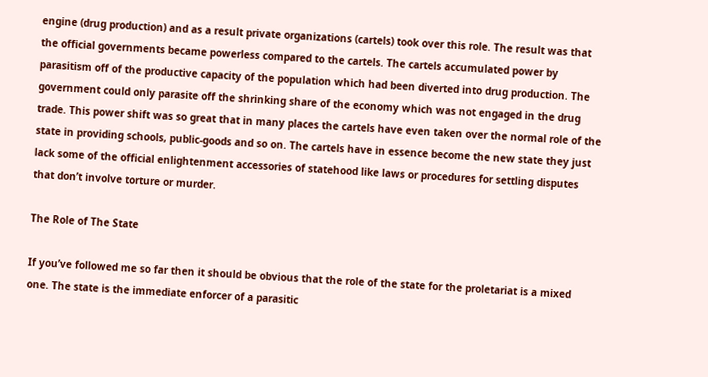engine (drug production) and as a result private organizations (cartels) took over this role. The result was that the official governments became powerless compared to the cartels. The cartels accumulated power by parasitism off of the productive capacity of the population which had been diverted into drug production. The government could only parasite off the shrinking share of the economy which was not engaged in the drug trade. This power shift was so great that in many places the cartels have even taken over the normal role of the state in providing schools, public-goods and so on. The cartels have in essence become the new state they just lack some of the official enlightenment accessories of statehood like laws or procedures for settling disputes that don’t involve torture or murder.

The Role of The State

If you’ve followed me so far then it should be obvious that the role of the state for the proletariat is a mixed one. The state is the immediate enforcer of a parasitic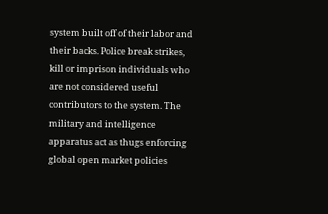system built off of their labor and their backs. Police break strikes, kill or imprison individuals who are not considered useful contributors to the system. The military and intelligence apparatus act as thugs enforcing global open market policies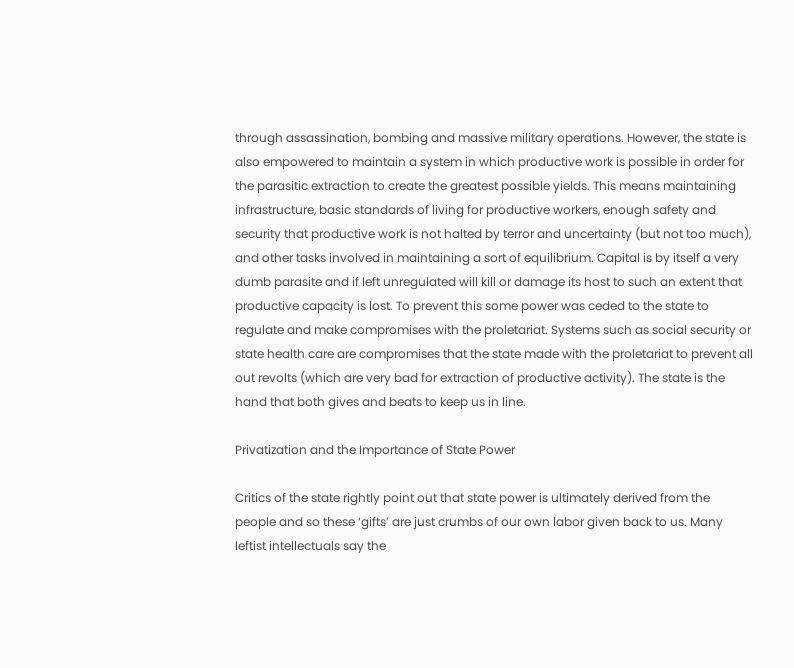through assassination, bombing and massive military operations. However, the state is also empowered to maintain a system in which productive work is possible in order for the parasitic extraction to create the greatest possible yields. This means maintaining infrastructure, basic standards of living for productive workers, enough safety and security that productive work is not halted by terror and uncertainty (but not too much), and other tasks involved in maintaining a sort of equilibrium. Capital is by itself a very dumb parasite and if left unregulated will kill or damage its host to such an extent that productive capacity is lost. To prevent this some power was ceded to the state to regulate and make compromises with the proletariat. Systems such as social security or state health care are compromises that the state made with the proletariat to prevent all out revolts (which are very bad for extraction of productive activity). The state is the hand that both gives and beats to keep us in line.

Privatization and the Importance of State Power

Critics of the state rightly point out that state power is ultimately derived from the people and so these ‘gifts’ are just crumbs of our own labor given back to us. Many leftist intellectuals say the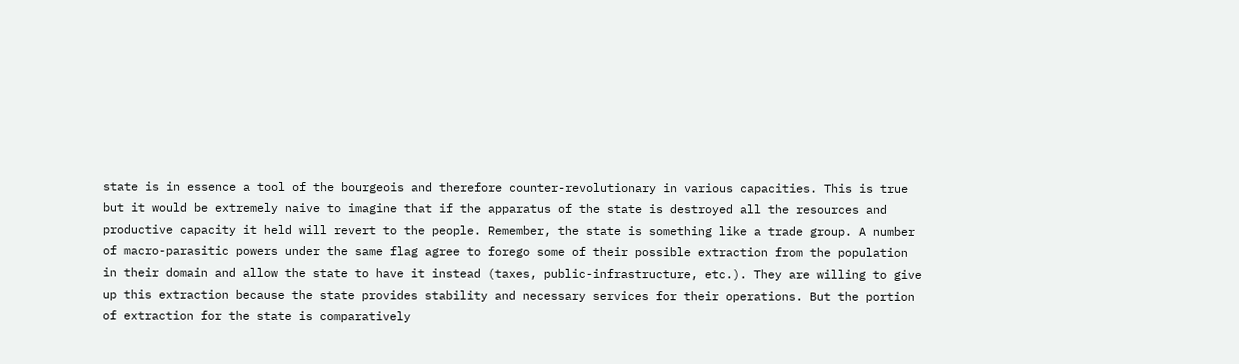state is in essence a tool of the bourgeois and therefore counter-revolutionary in various capacities. This is true but it would be extremely naive to imagine that if the apparatus of the state is destroyed all the resources and productive capacity it held will revert to the people. Remember, the state is something like a trade group. A number of macro-parasitic powers under the same flag agree to forego some of their possible extraction from the population in their domain and allow the state to have it instead (taxes, public-infrastructure, etc.). They are willing to give up this extraction because the state provides stability and necessary services for their operations. But the portion of extraction for the state is comparatively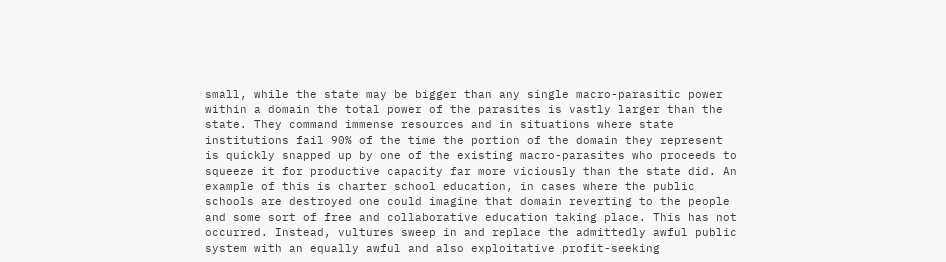small, while the state may be bigger than any single macro-parasitic power within a domain the total power of the parasites is vastly larger than the state. They command immense resources and in situations where state institutions fail 90% of the time the portion of the domain they represent is quickly snapped up by one of the existing macro-parasites who proceeds to squeeze it for productive capacity far more viciously than the state did. An example of this is charter school education, in cases where the public schools are destroyed one could imagine that domain reverting to the people and some sort of free and collaborative education taking place. This has not occurred. Instead, vultures sweep in and replace the admittedly awful public system with an equally awful and also exploitative profit-seeking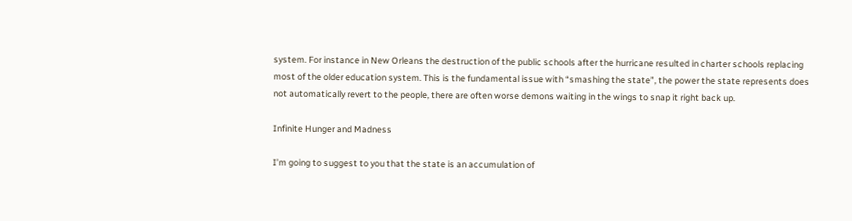system. For instance in New Orleans the destruction of the public schools after the hurricane resulted in charter schools replacing most of the older education system. This is the fundamental issue with “smashing the state”, the power the state represents does not automatically revert to the people, there are often worse demons waiting in the wings to snap it right back up.

Infinite Hunger and Madness

I’m going to suggest to you that the state is an accumulation of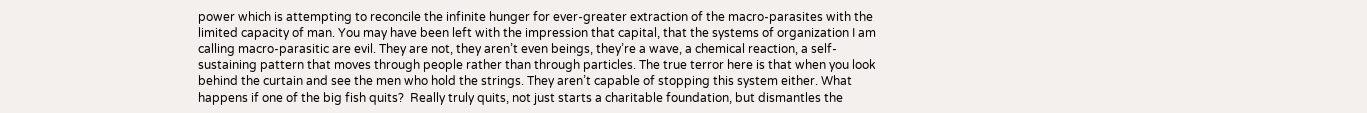power which is attempting to reconcile the infinite hunger for ever-greater extraction of the macro-parasites with the limited capacity of man. You may have been left with the impression that capital, that the systems of organization I am calling macro-parasitic are evil. They are not, they aren’t even beings, they’re a wave, a chemical reaction, a self-sustaining pattern that moves through people rather than through particles. The true terror here is that when you look behind the curtain and see the men who hold the strings. They aren’t capable of stopping this system either. What happens if one of the big fish quits?  Really truly quits, not just starts a charitable foundation, but dismantles the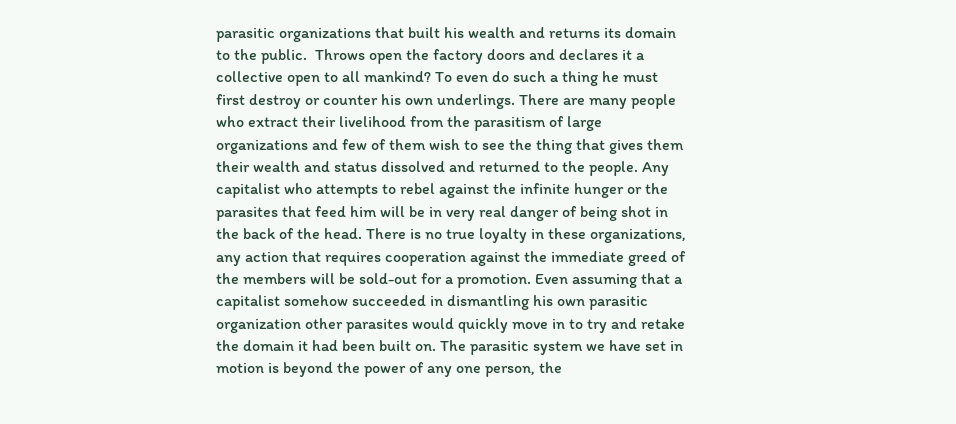parasitic organizations that built his wealth and returns its domain to the public.  Throws open the factory doors and declares it a collective open to all mankind? To even do such a thing he must first destroy or counter his own underlings. There are many people who extract their livelihood from the parasitism of large organizations and few of them wish to see the thing that gives them their wealth and status dissolved and returned to the people. Any capitalist who attempts to rebel against the infinite hunger or the parasites that feed him will be in very real danger of being shot in the back of the head. There is no true loyalty in these organizations, any action that requires cooperation against the immediate greed of the members will be sold-out for a promotion. Even assuming that a capitalist somehow succeeded in dismantling his own parasitic organization other parasites would quickly move in to try and retake the domain it had been built on. The parasitic system we have set in motion is beyond the power of any one person, the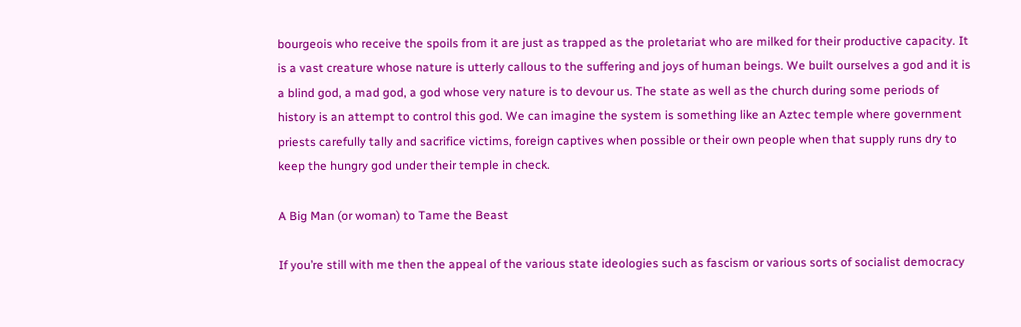bourgeois who receive the spoils from it are just as trapped as the proletariat who are milked for their productive capacity. It is a vast creature whose nature is utterly callous to the suffering and joys of human beings. We built ourselves a god and it is a blind god, a mad god, a god whose very nature is to devour us. The state as well as the church during some periods of history is an attempt to control this god. We can imagine the system is something like an Aztec temple where government priests carefully tally and sacrifice victims, foreign captives when possible or their own people when that supply runs dry to keep the hungry god under their temple in check.

A Big Man (or woman) to Tame the Beast

If you’re still with me then the appeal of the various state ideologies such as fascism or various sorts of socialist democracy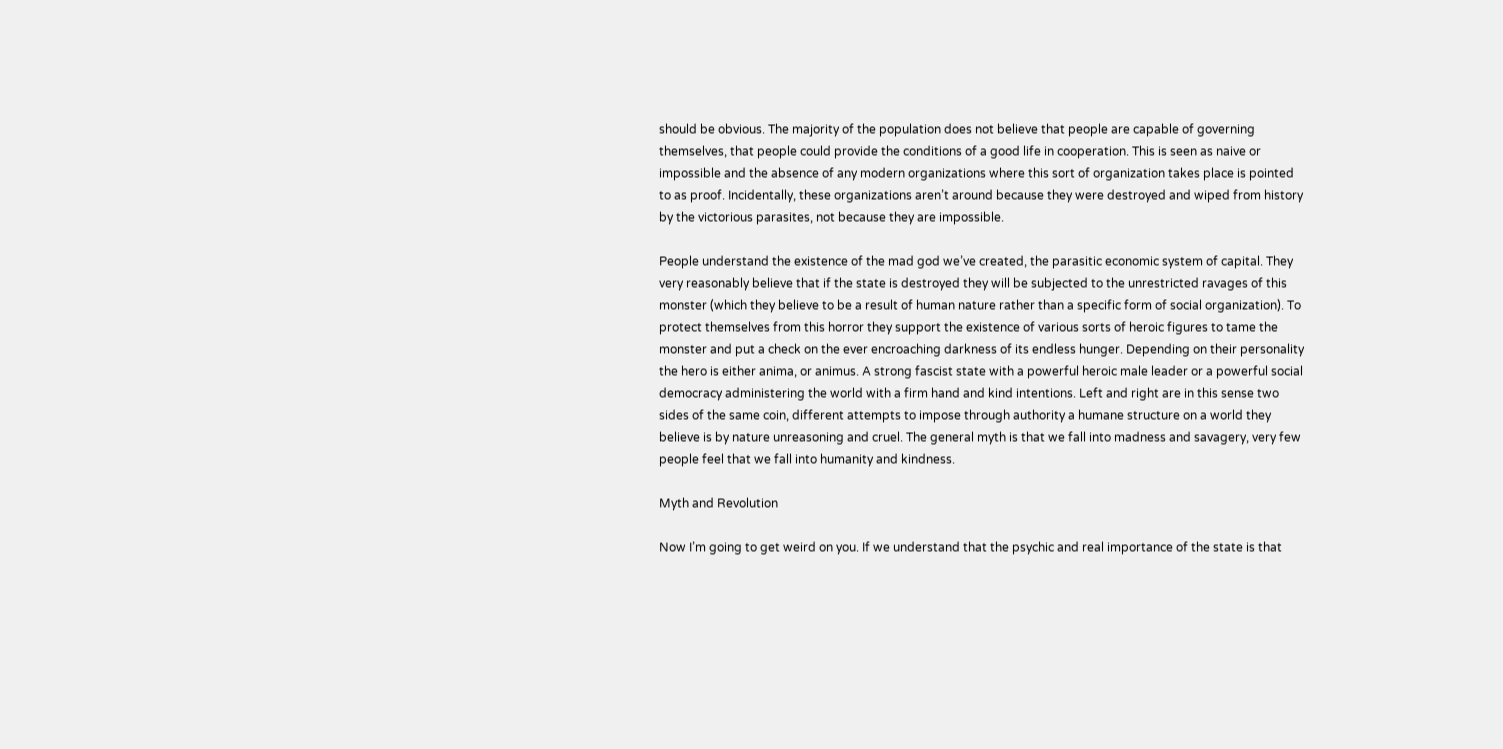should be obvious. The majority of the population does not believe that people are capable of governing themselves, that people could provide the conditions of a good life in cooperation. This is seen as naive or impossible and the absence of any modern organizations where this sort of organization takes place is pointed to as proof. Incidentally, these organizations aren’t around because they were destroyed and wiped from history by the victorious parasites, not because they are impossible.

People understand the existence of the mad god we’ve created, the parasitic economic system of capital. They very reasonably believe that if the state is destroyed they will be subjected to the unrestricted ravages of this monster (which they believe to be a result of human nature rather than a specific form of social organization). To protect themselves from this horror they support the existence of various sorts of heroic figures to tame the monster and put a check on the ever encroaching darkness of its endless hunger. Depending on their personality the hero is either anima, or animus. A strong fascist state with a powerful heroic male leader or a powerful social democracy administering the world with a firm hand and kind intentions. Left and right are in this sense two sides of the same coin, different attempts to impose through authority a humane structure on a world they believe is by nature unreasoning and cruel. The general myth is that we fall into madness and savagery, very few people feel that we fall into humanity and kindness.

Myth and Revolution

Now I’m going to get weird on you. If we understand that the psychic and real importance of the state is that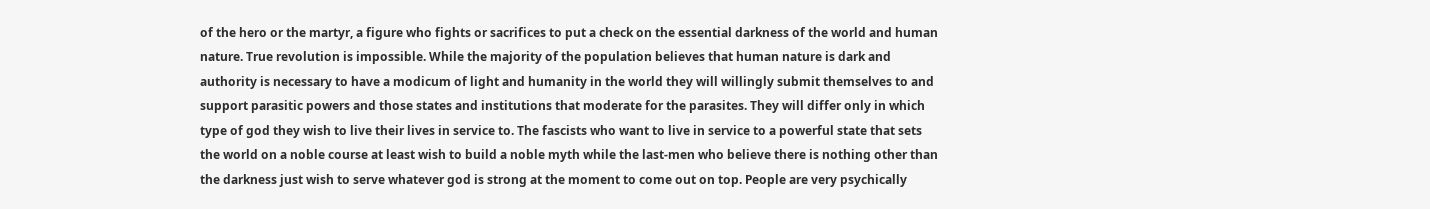of the hero or the martyr, a figure who fights or sacrifices to put a check on the essential darkness of the world and human nature. True revolution is impossible. While the majority of the population believes that human nature is dark and authority is necessary to have a modicum of light and humanity in the world they will willingly submit themselves to and support parasitic powers and those states and institutions that moderate for the parasites. They will differ only in which type of god they wish to live their lives in service to. The fascists who want to live in service to a powerful state that sets the world on a noble course at least wish to build a noble myth while the last-men who believe there is nothing other than the darkness just wish to serve whatever god is strong at the moment to come out on top. People are very psychically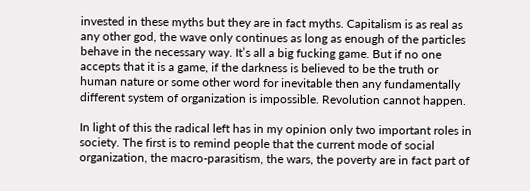invested in these myths but they are in fact myths. Capitalism is as real as any other god, the wave only continues as long as enough of the particles behave in the necessary way. It’s all a big fucking game. But if no one accepts that it is a game, if the darkness is believed to be the truth or human nature or some other word for inevitable then any fundamentally different system of organization is impossible. Revolution cannot happen.

In light of this the radical left has in my opinion only two important roles in society. The first is to remind people that the current mode of social organization, the macro-parasitism, the wars, the poverty are in fact part of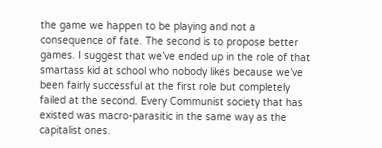the game we happen to be playing and not a consequence of fate. The second is to propose better games. I suggest that we’ve ended up in the role of that smartass kid at school who nobody likes because we’ve been fairly successful at the first role but completely failed at the second. Every Communist society that has existed was macro-parasitic in the same way as the capitalist ones.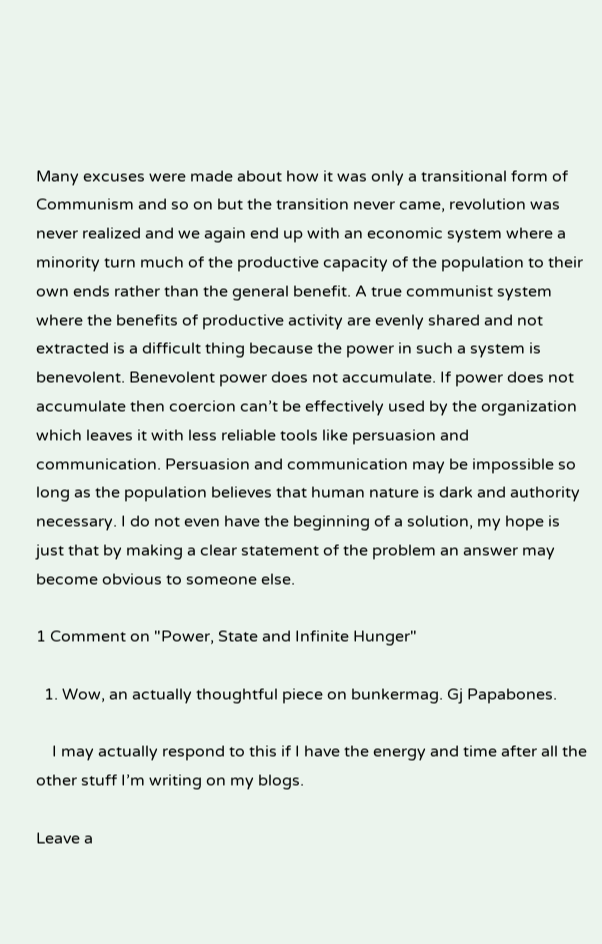Many excuses were made about how it was only a transitional form of Communism and so on but the transition never came, revolution was never realized and we again end up with an economic system where a minority turn much of the productive capacity of the population to their own ends rather than the general benefit. A true communist system where the benefits of productive activity are evenly shared and not extracted is a difficult thing because the power in such a system is benevolent. Benevolent power does not accumulate. If power does not accumulate then coercion can’t be effectively used by the organization which leaves it with less reliable tools like persuasion and communication. Persuasion and communication may be impossible so long as the population believes that human nature is dark and authority necessary. I do not even have the beginning of a solution, my hope is just that by making a clear statement of the problem an answer may become obvious to someone else.

1 Comment on "Power, State and Infinite Hunger"

  1. Wow, an actually thoughtful piece on bunkermag. Gj Papabones.

    I may actually respond to this if I have the energy and time after all the other stuff I’m writing on my blogs.

Leave a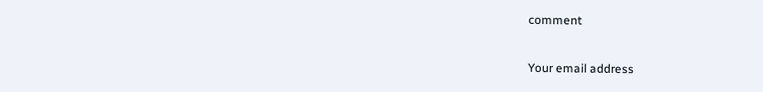comment

Your email address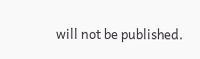will not be published.